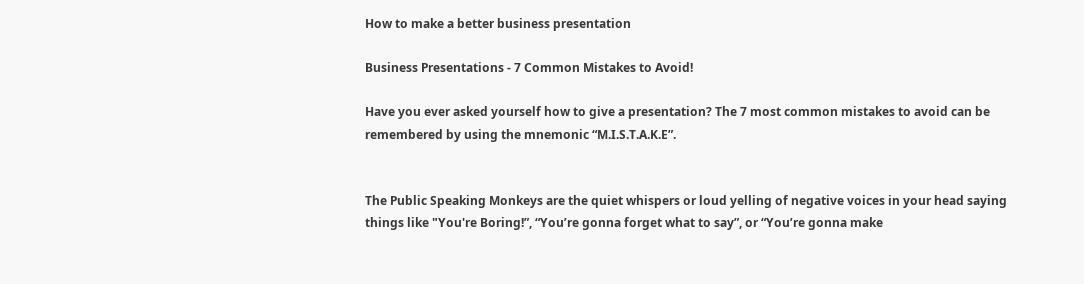How to make a better business presentation

Business Presentations - 7 Common Mistakes to Avoid!

Have you ever asked yourself how to give a presentation? The 7 most common mistakes to avoid can be remembered by using the mnemonic “M.I.S.T.A.K.E”.


The Public Speaking Monkeys are the quiet whispers or loud yelling of negative voices in your head saying things like "You're Boring!”, “You’re gonna forget what to say”, or “You’re gonna make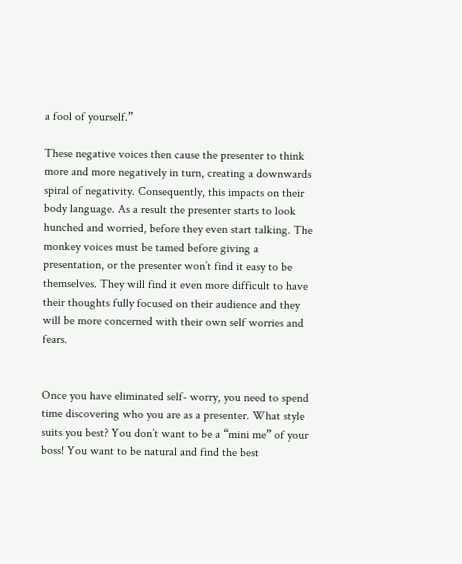a fool of yourself.”

These negative voices then cause the presenter to think more and more negatively in turn, creating a downwards spiral of negativity. Consequently, this impacts on their body language. As a result the presenter starts to look hunched and worried, before they even start talking. The monkey voices must be tamed before giving a presentation, or the presenter won’t find it easy to be themselves. They will find it even more difficult to have their thoughts fully focused on their audience and they will be more concerned with their own self worries and fears.


Once you have eliminated self- worry, you need to spend time discovering who you are as a presenter. What style suits you best? You don’t want to be a “mini me” of your boss! You want to be natural and find the best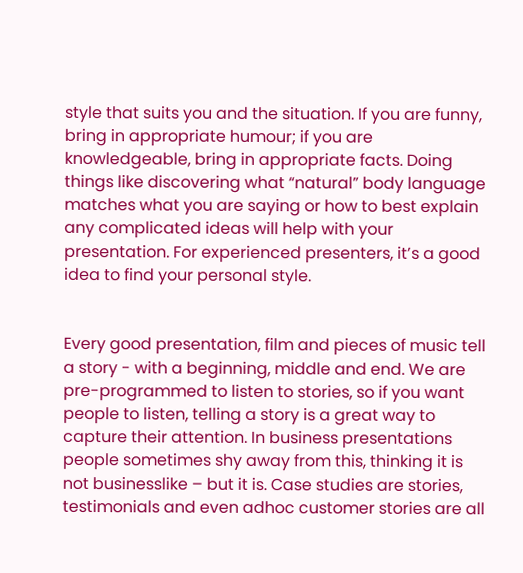style that suits you and the situation. If you are funny, bring in appropriate humour; if you are knowledgeable, bring in appropriate facts. Doing things like discovering what “natural” body language matches what you are saying or how to best explain any complicated ideas will help with your presentation. For experienced presenters, it’s a good idea to find your personal style.


Every good presentation, film and pieces of music tell a story - with a beginning, middle and end. We are pre-programmed to listen to stories, so if you want people to listen, telling a story is a great way to capture their attention. In business presentations people sometimes shy away from this, thinking it is not businesslike – but it is. Case studies are stories, testimonials and even adhoc customer stories are all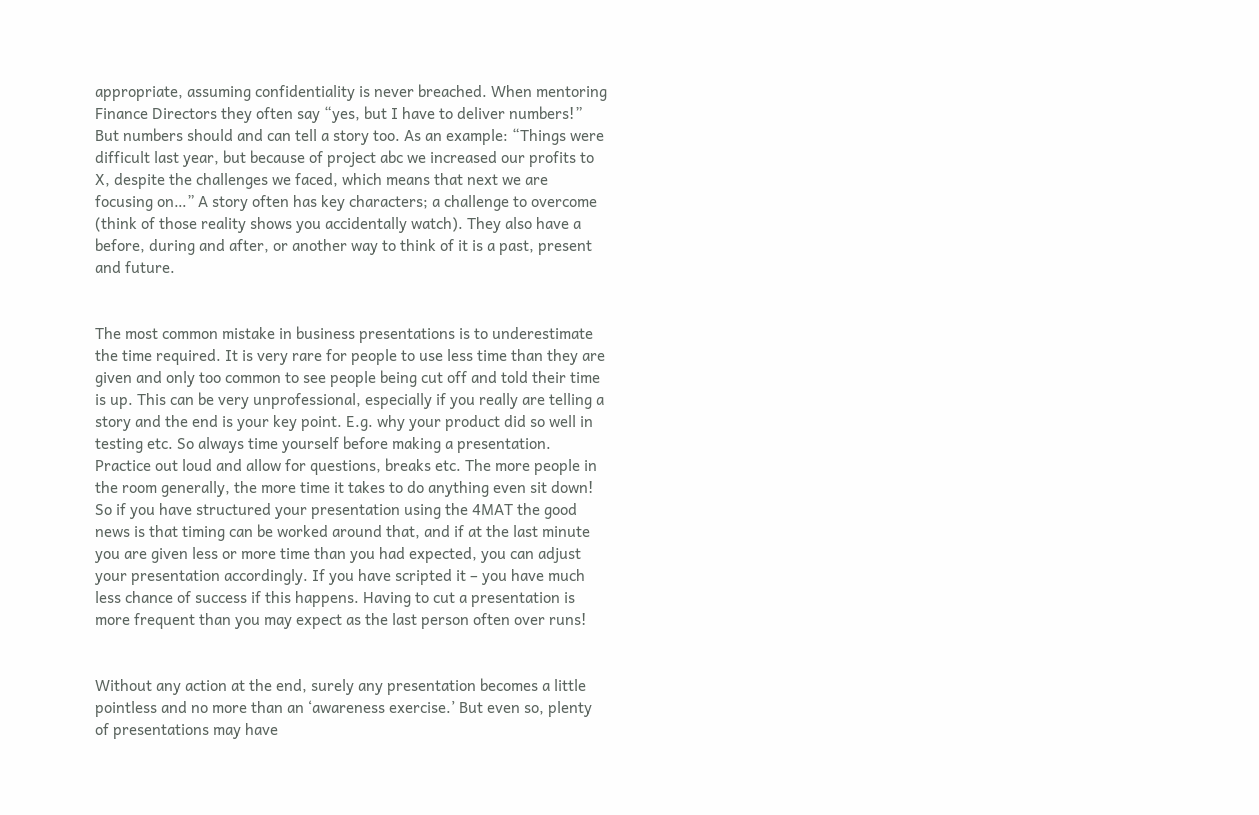appropriate, assuming confidentiality is never breached. When mentoring Finance Directors they often say “yes, but I have to deliver numbers!” But numbers should and can tell a story too. As an example: “Things were difficult last year, but because of project abc we increased our profits to X, despite the challenges we faced, which means that next we are focusing on…” A story often has key characters; a challenge to overcome (think of those reality shows you accidentally watch). They also have a before, during and after, or another way to think of it is a past, present and future.


The most common mistake in business presentations is to underestimate the time required. It is very rare for people to use less time than they are given and only too common to see people being cut off and told their time is up. This can be very unprofessional, especially if you really are telling a story and the end is your key point. E.g. why your product did so well in testing etc. So always time yourself before making a presentation. Practice out loud and allow for questions, breaks etc. The more people in the room generally, the more time it takes to do anything even sit down! So if you have structured your presentation using the 4MAT the good news is that timing can be worked around that, and if at the last minute you are given less or more time than you had expected, you can adjust your presentation accordingly. If you have scripted it – you have much less chance of success if this happens. Having to cut a presentation is more frequent than you may expect as the last person often over runs!


Without any action at the end, surely any presentation becomes a little pointless and no more than an ‘awareness exercise.’ But even so, plenty of presentations may have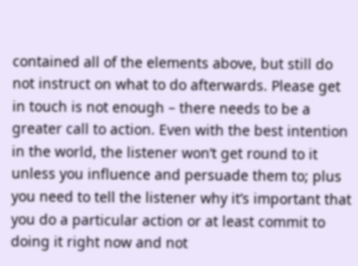contained all of the elements above, but still do not instruct on what to do afterwards. Please get in touch is not enough – there needs to be a greater call to action. Even with the best intention in the world, the listener won’t get round to it unless you influence and persuade them to; plus you need to tell the listener why it’s important that you do a particular action or at least commit to doing it right now and not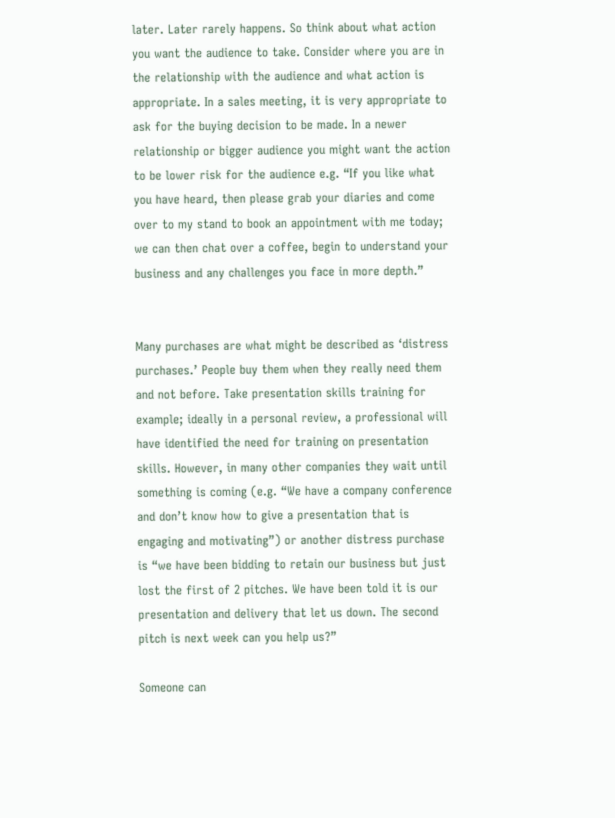later. Later rarely happens. So think about what action you want the audience to take. Consider where you are in the relationship with the audience and what action is appropriate. In a sales meeting, it is very appropriate to ask for the buying decision to be made. In a newer relationship or bigger audience you might want the action to be lower risk for the audience e.g. “If you like what you have heard, then please grab your diaries and come over to my stand to book an appointment with me today; we can then chat over a coffee, begin to understand your business and any challenges you face in more depth.”


Many purchases are what might be described as ‘distress purchases.’ People buy them when they really need them and not before. Take presentation skills training for example; ideally in a personal review, a professional will have identified the need for training on presentation skills. However, in many other companies they wait until something is coming (e.g. “We have a company conference and don’t know how to give a presentation that is engaging and motivating”) or another distress purchase is “we have been bidding to retain our business but just lost the first of 2 pitches. We have been told it is our presentation and delivery that let us down. The second pitch is next week can you help us?”

Someone can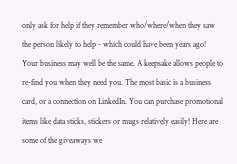only ask for help if they remember who/where/when they saw the person likely to help - which could have been years ago! Your business may well be the same. A keepsake allows people to re-find you when they need you. The most basic is a business card, or a connection on LinkedIn. You can purchase promotional items like data sticks, stickers or mugs relatively easily! Here are some of the giveaways we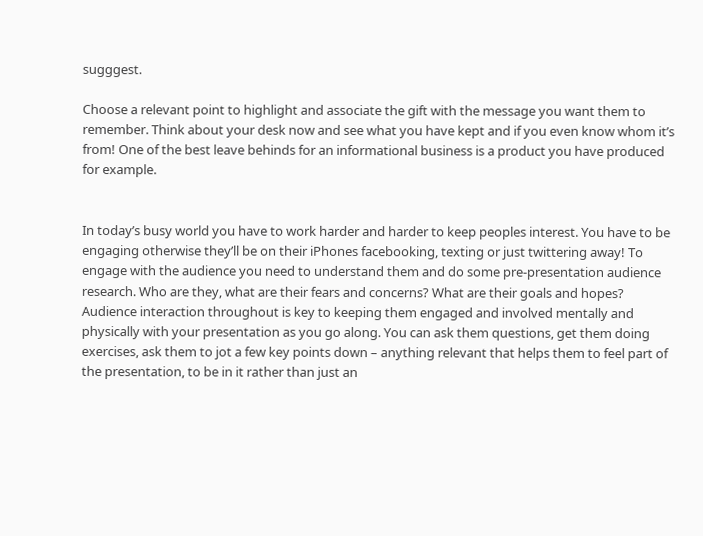sugggest.

Choose a relevant point to highlight and associate the gift with the message you want them to remember. Think about your desk now and see what you have kept and if you even know whom it’s from! One of the best leave behinds for an informational business is a product you have produced for example.


In today’s busy world you have to work harder and harder to keep peoples interest. You have to be engaging otherwise they’ll be on their iPhones facebooking, texting or just twittering away! To engage with the audience you need to understand them and do some pre-presentation audience research. Who are they, what are their fears and concerns? What are their goals and hopes? Audience interaction throughout is key to keeping them engaged and involved mentally and physically with your presentation as you go along. You can ask them questions, get them doing exercises, ask them to jot a few key points down – anything relevant that helps them to feel part of the presentation, to be in it rather than just an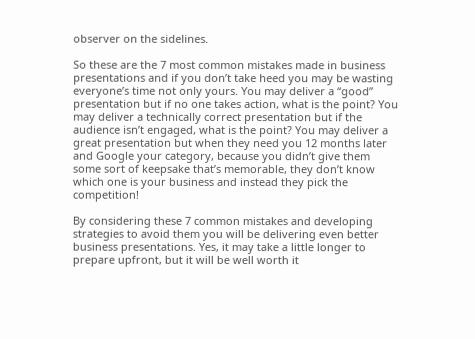observer on the sidelines.

So these are the 7 most common mistakes made in business presentations and if you don’t take heed you may be wasting everyone’s time not only yours. You may deliver a “good” presentation but if no one takes action, what is the point? You may deliver a technically correct presentation but if the audience isn’t engaged, what is the point? You may deliver a great presentation but when they need you 12 months later and Google your category, because you didn’t give them some sort of keepsake that’s memorable, they don’t know which one is your business and instead they pick the competition!

By considering these 7 common mistakes and developing strategies to avoid them you will be delivering even better business presentations. Yes, it may take a little longer to prepare upfront, but it will be well worth it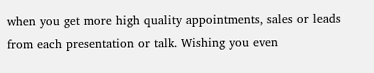when you get more high quality appointments, sales or leads from each presentation or talk. Wishing you even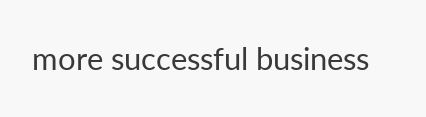more successful business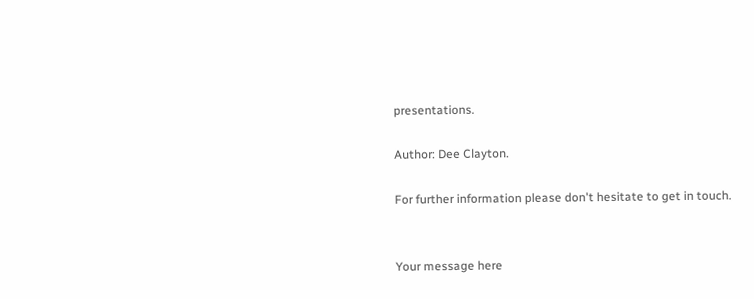presentations.

Author: Dee Clayton.

For further information please don't hesitate to get in touch.


Your message here